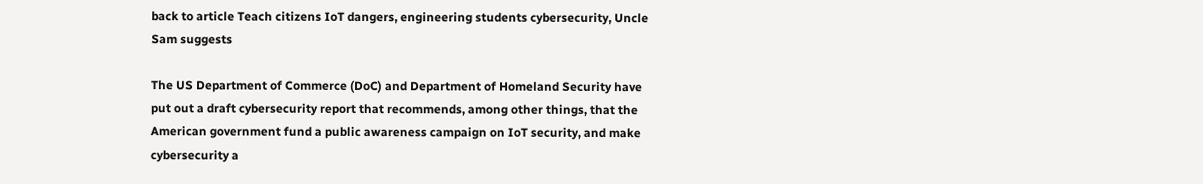back to article Teach citizens IoT dangers, engineering students cybersecurity, Uncle Sam suggests

The US Department of Commerce (DoC) and Department of Homeland Security have put out a draft cybersecurity report that recommends, among other things, that the American government fund a public awareness campaign on IoT security, and make cybersecurity a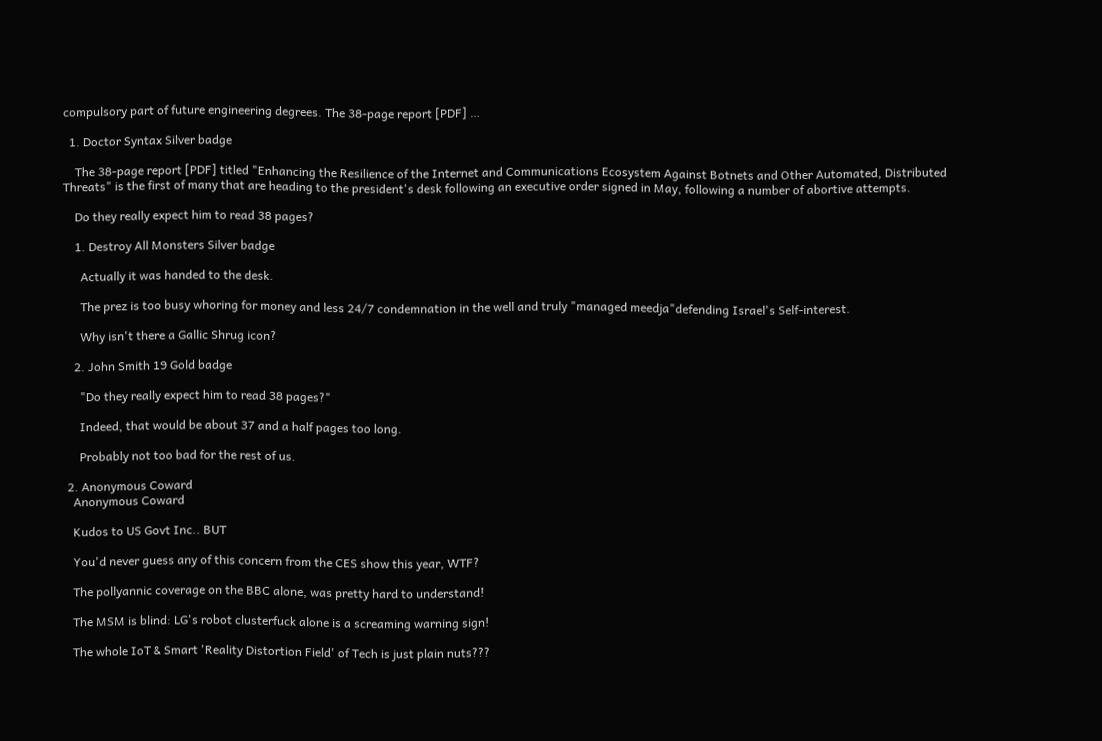compulsory part of future engineering degrees. The 38-page report [PDF] …

  1. Doctor Syntax Silver badge

    The 38-page report [PDF] titled "Enhancing the Resilience of the Internet and Communications Ecosystem Against Botnets and Other Automated, Distributed Threats" is the first of many that are heading to the president's desk following an executive order signed in May, following a number of abortive attempts.

    Do they really expect him to read 38 pages?

    1. Destroy All Monsters Silver badge

      Actually it was handed to the desk.

      The prez is too busy whoring for money and less 24/7 condemnation in the well and truly "managed meedja"defending Israel's Self-interest.

      Why isn't there a Gallic Shrug icon?

    2. John Smith 19 Gold badge

      "Do they really expect him to read 38 pages?"

      Indeed, that would be about 37 and a half pages too long.

      Probably not too bad for the rest of us.

  2. Anonymous Coward
    Anonymous Coward

    Kudos to US Govt Inc.. BUT

    You'd never guess any of this concern from the CES show this year, WTF?

    The pollyannic coverage on the BBC alone, was pretty hard to understand!

    The MSM is blind: LG's robot clusterfuck alone is a screaming warning sign!

    The whole IoT & Smart 'Reality Distortion Field' of Tech is just plain nuts???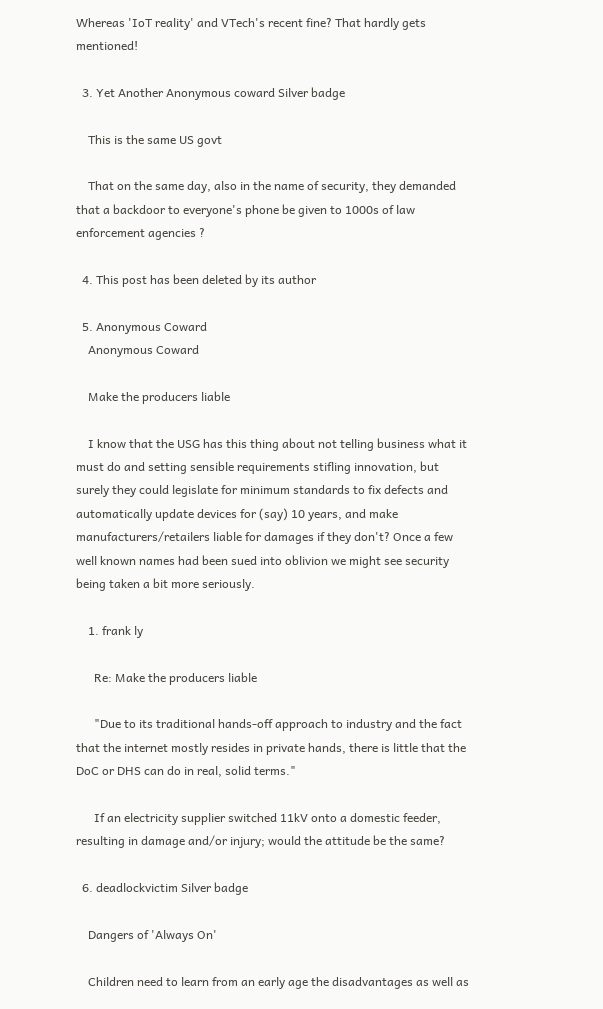Whereas 'IoT reality' and VTech's recent fine? That hardly gets mentioned!

  3. Yet Another Anonymous coward Silver badge

    This is the same US govt

    That on the same day, also in the name of security, they demanded that a backdoor to everyone's phone be given to 1000s of law enforcement agencies ?

  4. This post has been deleted by its author

  5. Anonymous Coward
    Anonymous Coward

    Make the producers liable

    I know that the USG has this thing about not telling business what it must do and setting sensible requirements stifling innovation, but surely they could legislate for minimum standards to fix defects and automatically update devices for (say) 10 years, and make manufacturers/retailers liable for damages if they don't? Once a few well known names had been sued into oblivion we might see security being taken a bit more seriously.

    1. frank ly

      Re: Make the producers liable

      "Due to its traditional hands-off approach to industry and the fact that the internet mostly resides in private hands, there is little that the DoC or DHS can do in real, solid terms."

      If an electricity supplier switched 11kV onto a domestic feeder, resulting in damage and/or injury; would the attitude be the same?

  6. deadlockvictim Silver badge

    Dangers of 'Always On'

    Children need to learn from an early age the disadvantages as well as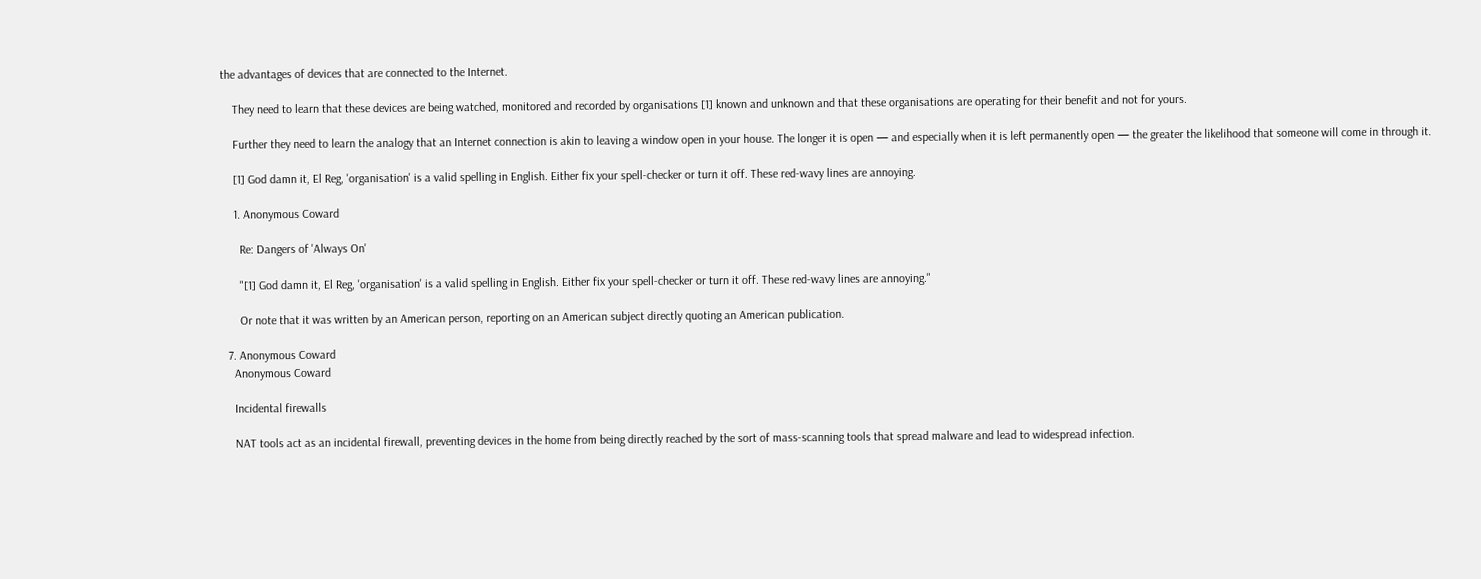the advantages of devices that are connected to the Internet.

    They need to learn that these devices are being watched, monitored and recorded by organisations [1] known and unknown and that these organisations are operating for their benefit and not for yours.

    Further they need to learn the analogy that an Internet connection is akin to leaving a window open in your house. The longer it is open — and especially when it is left permanently open — the greater the likelihood that someone will come in through it.

    [1] God damn it, El Reg, 'organisation' is a valid spelling in English. Either fix your spell-checker or turn it off. These red-wavy lines are annoying.

    1. Anonymous Coward

      Re: Dangers of 'Always On'

      "[1] God damn it, El Reg, 'organisation' is a valid spelling in English. Either fix your spell-checker or turn it off. These red-wavy lines are annoying."

      Or note that it was written by an American person, reporting on an American subject directly quoting an American publication.

  7. Anonymous Coward
    Anonymous Coward

    Incidental firewalls

    NAT tools act as an incidental firewall, preventing devices in the home from being directly reached by the sort of mass-scanning tools that spread malware and lead to widespread infection.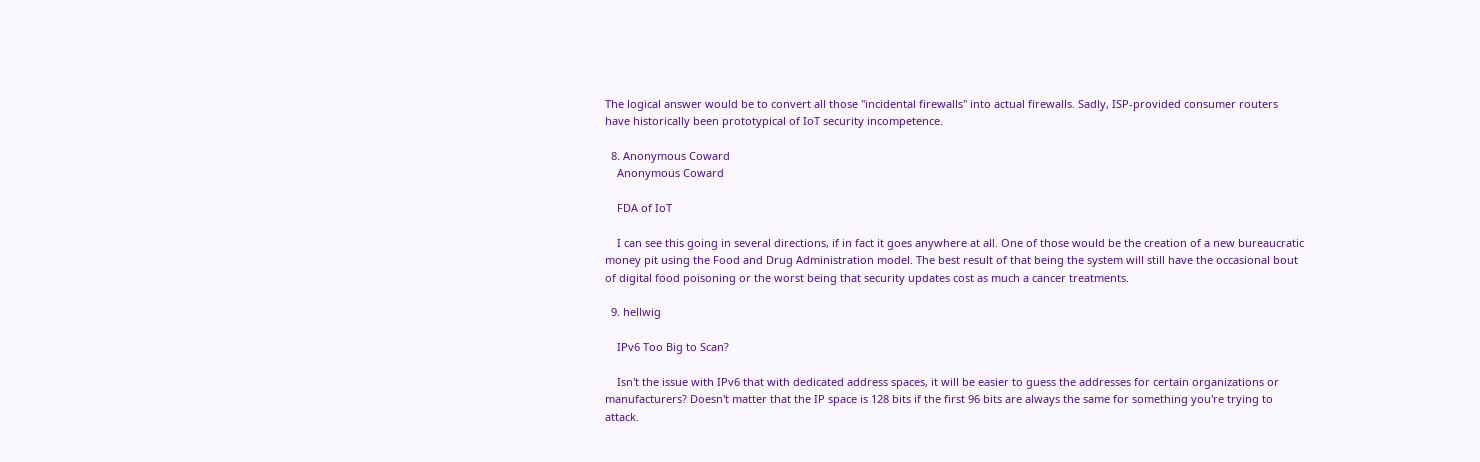The logical answer would be to convert all those "incidental firewalls" into actual firewalls. Sadly, ISP-provided consumer routers have historically been prototypical of IoT security incompetence.

  8. Anonymous Coward
    Anonymous Coward

    FDA of IoT

    I can see this going in several directions, if in fact it goes anywhere at all. One of those would be the creation of a new bureaucratic money pit using the Food and Drug Administration model. The best result of that being the system will still have the occasional bout of digital food poisoning or the worst being that security updates cost as much a cancer treatments.

  9. hellwig

    IPv6 Too Big to Scan?

    Isn't the issue with IPv6 that with dedicated address spaces, it will be easier to guess the addresses for certain organizations or manufacturers? Doesn't matter that the IP space is 128 bits if the first 96 bits are always the same for something you're trying to attack.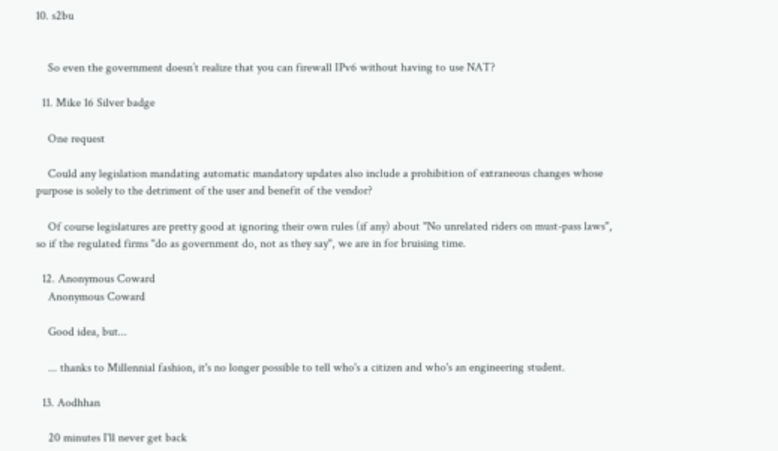10. s2bu


    So even the government doesn’t realize that you can firewall IPv6 without having to use NAT?

  11. Mike 16 Silver badge

    One request

    Could any legislation mandating automatic mandatory updates also include a prohibition of extraneous changes whose purpose is solely to the detriment of the user and benefit of the vendor?

    Of course legislatures are pretty good at ignoring their own rules (if any) about "No unrelated riders on must-pass laws", so if the regulated firms "do as government do, not as they say", we are in for bruising time.

  12. Anonymous Coward
    Anonymous Coward

    Good idea, but...

    ... thanks to Millennial fashion, it's no longer possible to tell who's a citizen and who's an engineering student.

  13. Aodhhan

    20 minutes I'll never get back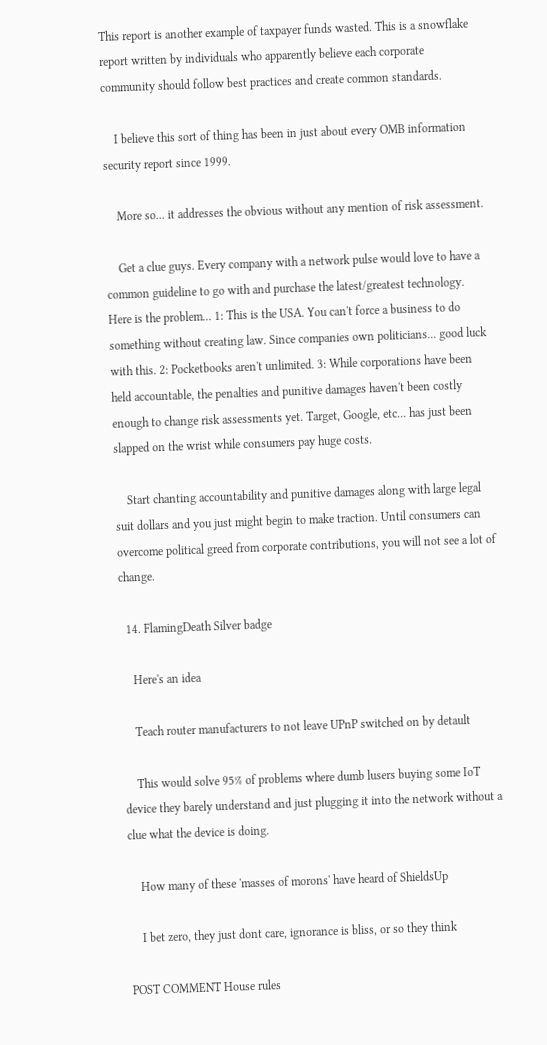This report is another example of taxpayer funds wasted. This is a snowflake report written by individuals who apparently believe each corporate community should follow best practices and create common standards.

    I believe this sort of thing has been in just about every OMB information security report since 1999.

    More so... it addresses the obvious without any mention of risk assessment.

    Get a clue guys. Every company with a network pulse would love to have a common guideline to go with and purchase the latest/greatest technology. Here is the problem... 1: This is the USA. You can't force a business to do something without creating law. Since companies own politicians... good luck with this. 2: Pocketbooks aren't unlimited. 3: While corporations have been held accountable, the penalties and punitive damages haven't been costly enough to change risk assessments yet. Target, Google, etc... has just been slapped on the wrist while consumers pay huge costs.

    Start chanting accountability and punitive damages along with large legal suit dollars and you just might begin to make traction. Until consumers can overcome political greed from corporate contributions, you will not see a lot of change.

  14. FlamingDeath Silver badge

    Here's an idea

    Teach router manufacturers to not leave UPnP switched on by detault

    This would solve 95% of problems where dumb lusers buying some IoT device they barely understand and just plugging it into the network without a clue what the device is doing.

    How many of these 'masses of morons' have heard of ShieldsUp

    I bet zero, they just dont care, ignorance is bliss, or so they think

POST COMMENT House rules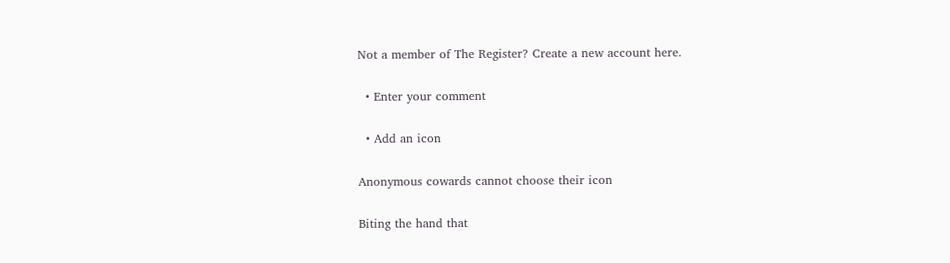Not a member of The Register? Create a new account here.

  • Enter your comment

  • Add an icon

Anonymous cowards cannot choose their icon

Biting the hand that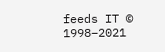feeds IT © 1998–2021